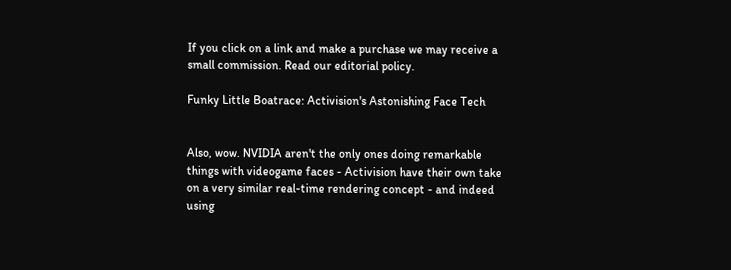If you click on a link and make a purchase we may receive a small commission. Read our editorial policy.

Funky Little Boatrace: Activision's Astonishing Face Tech


Also, wow. NVIDIA aren't the only ones doing remarkable things with videogame faces - Activision have their own take on a very similar real-time rendering concept - and indeed using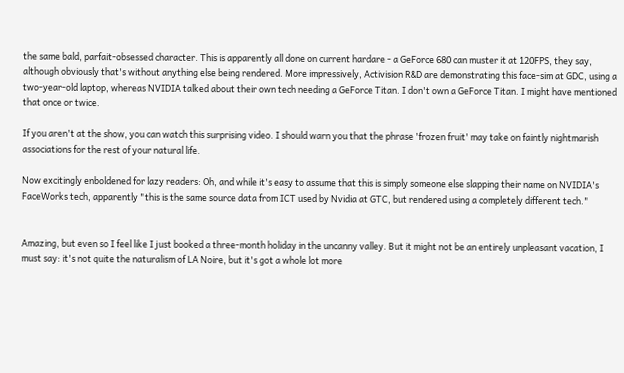the same bald, parfait-obsessed character. This is apparently all done on current hardare - a GeForce 680 can muster it at 120FPS, they say, although obviously that's without anything else being rendered. More impressively, Activision R&D are demonstrating this face-sim at GDC, using a two-year-old laptop, whereas NVIDIA talked about their own tech needing a GeForce Titan. I don't own a GeForce Titan. I might have mentioned that once or twice.

If you aren't at the show, you can watch this surprising video. I should warn you that the phrase 'frozen fruit' may take on faintly nightmarish associations for the rest of your natural life.

Now excitingly enboldened for lazy readers: Oh, and while it's easy to assume that this is simply someone else slapping their name on NVIDIA's FaceWorks tech, apparently "this is the same source data from ICT used by Nvidia at GTC, but rendered using a completely different tech."


Amazing, but even so I feel like I just booked a three-month holiday in the uncanny valley. But it might not be an entirely unpleasant vacation, I must say: it's not quite the naturalism of LA Noire, but it's got a whole lot more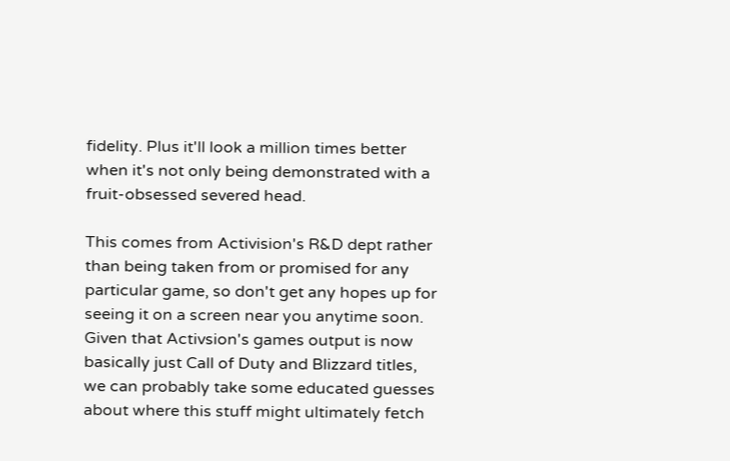fidelity. Plus it'll look a million times better when it's not only being demonstrated with a fruit-obsessed severed head.

This comes from Activision's R&D dept rather than being taken from or promised for any particular game, so don't get any hopes up for seeing it on a screen near you anytime soon. Given that Activsion's games output is now basically just Call of Duty and Blizzard titles, we can probably take some educated guesses about where this stuff might ultimately fetch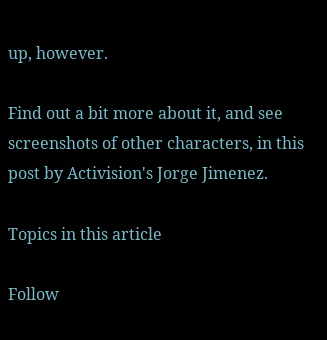up, however.

Find out a bit more about it, and see screenshots of other characters, in this post by Activision's Jorge Jimenez.

Topics in this article

Follow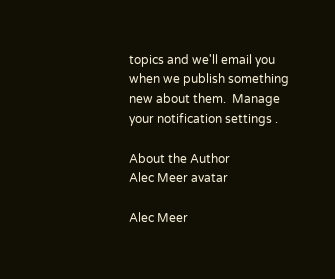topics and we'll email you when we publish something new about them.  Manage your notification settings .

About the Author
Alec Meer avatar

Alec Meer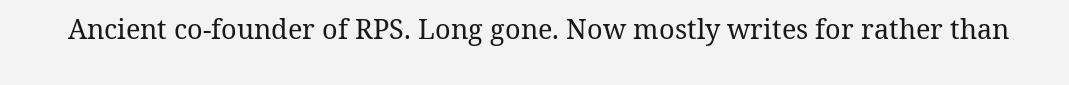Ancient co-founder of RPS. Long gone. Now mostly writes for rather than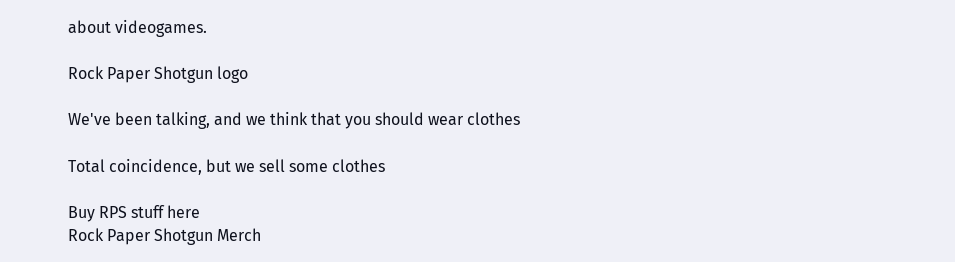about videogames.

Rock Paper Shotgun logo

We've been talking, and we think that you should wear clothes

Total coincidence, but we sell some clothes

Buy RPS stuff here
Rock Paper Shotgun Merch